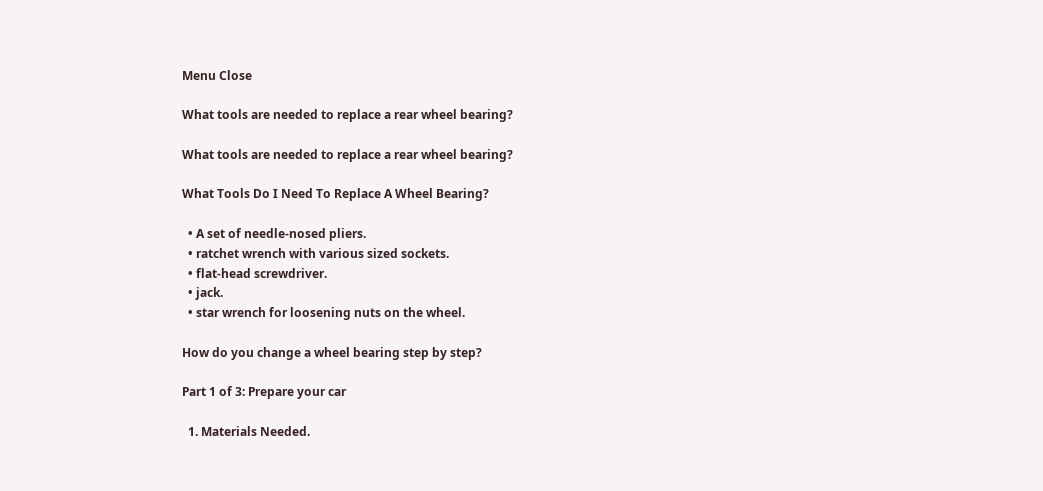Menu Close

What tools are needed to replace a rear wheel bearing?

What tools are needed to replace a rear wheel bearing?

What Tools Do I Need To Replace A Wheel Bearing?

  • A set of needle-nosed pliers.
  • ratchet wrench with various sized sockets.
  • flat-head screwdriver.
  • jack.
  • star wrench for loosening nuts on the wheel.

How do you change a wheel bearing step by step?

Part 1 of 3: Prepare your car

  1. Materials Needed.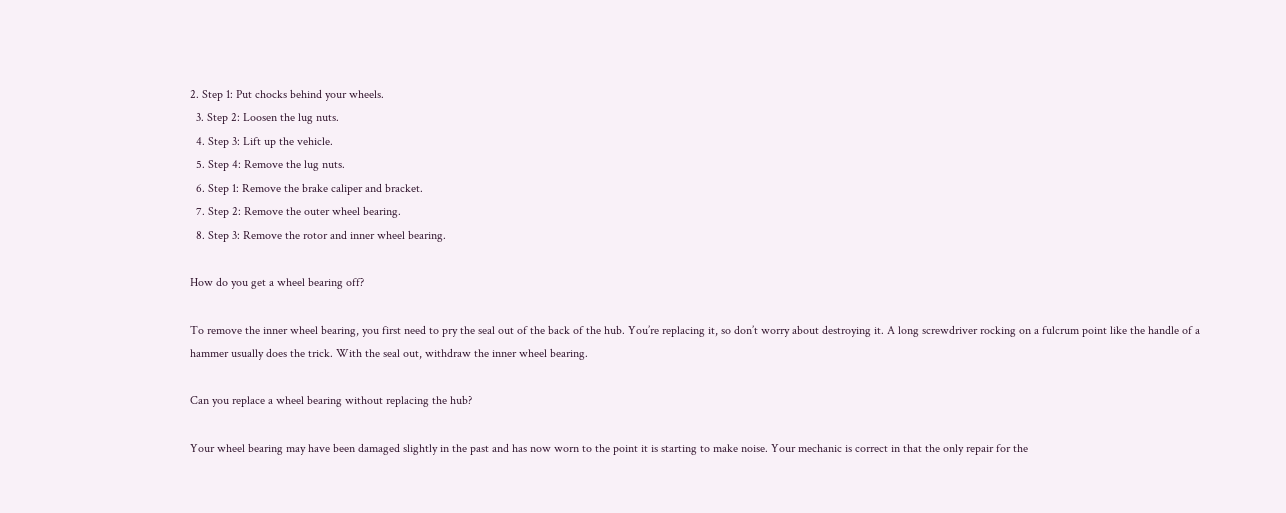2. Step 1: Put chocks behind your wheels.
  3. Step 2: Loosen the lug nuts.
  4. Step 3: Lift up the vehicle.
  5. Step 4: Remove the lug nuts.
  6. Step 1: Remove the brake caliper and bracket.
  7. Step 2: Remove the outer wheel bearing.
  8. Step 3: Remove the rotor and inner wheel bearing.

How do you get a wheel bearing off?

To remove the inner wheel bearing, you first need to pry the seal out of the back of the hub. You’re replacing it, so don’t worry about destroying it. A long screwdriver rocking on a fulcrum point like the handle of a hammer usually does the trick. With the seal out, withdraw the inner wheel bearing.

Can you replace a wheel bearing without replacing the hub?

Your wheel bearing may have been damaged slightly in the past and has now worn to the point it is starting to make noise. Your mechanic is correct in that the only repair for the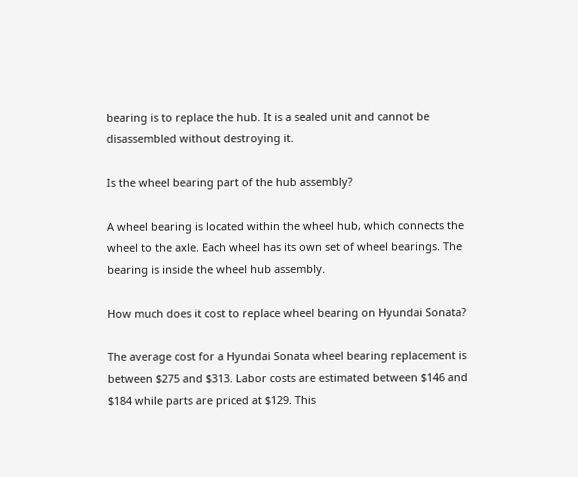bearing is to replace the hub. It is a sealed unit and cannot be disassembled without destroying it.

Is the wheel bearing part of the hub assembly?

A wheel bearing is located within the wheel hub, which connects the wheel to the axle. Each wheel has its own set of wheel bearings. The bearing is inside the wheel hub assembly.

How much does it cost to replace wheel bearing on Hyundai Sonata?

The average cost for a Hyundai Sonata wheel bearing replacement is between $275 and $313. Labor costs are estimated between $146 and $184 while parts are priced at $129. This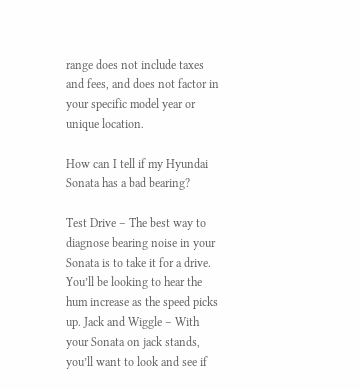range does not include taxes and fees, and does not factor in your specific model year or unique location.

How can I tell if my Hyundai Sonata has a bad bearing?

Test Drive – The best way to diagnose bearing noise in your Sonata is to take it for a drive. You’ll be looking to hear the hum increase as the speed picks up. Jack and Wiggle – With your Sonata on jack stands, you’ll want to look and see if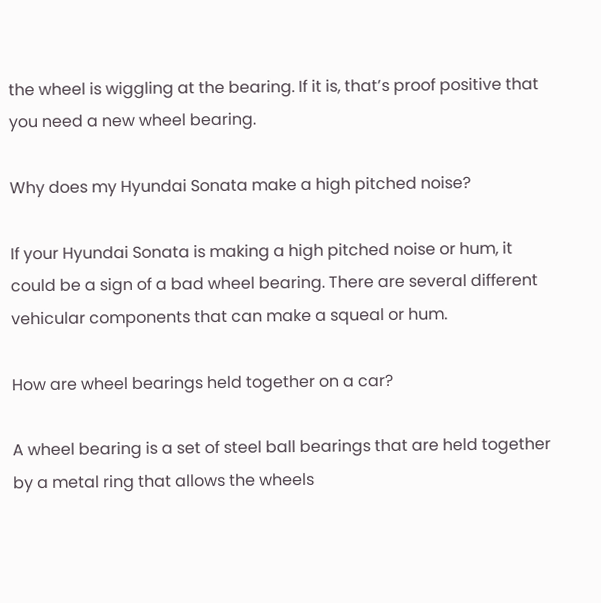the wheel is wiggling at the bearing. If it is, that’s proof positive that you need a new wheel bearing.

Why does my Hyundai Sonata make a high pitched noise?

If your Hyundai Sonata is making a high pitched noise or hum, it could be a sign of a bad wheel bearing. There are several different vehicular components that can make a squeal or hum.

How are wheel bearings held together on a car?

A wheel bearing is a set of steel ball bearings that are held together by a metal ring that allows the wheels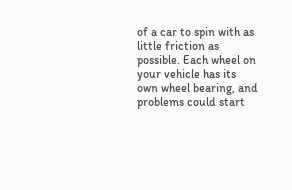of a car to spin with as little friction as possible. Each wheel on your vehicle has its own wheel bearing, and problems could start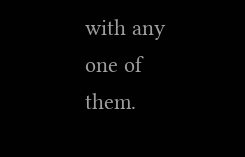with any one of them.